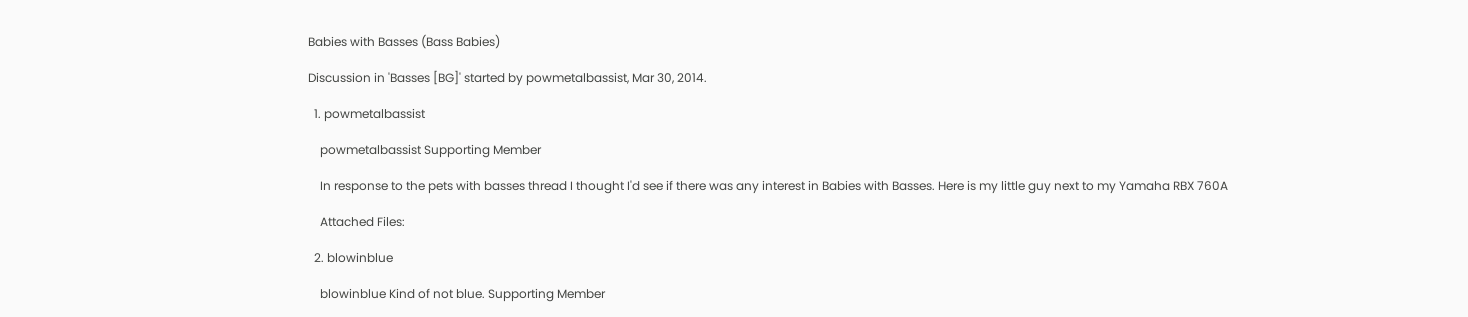Babies with Basses (Bass Babies)

Discussion in 'Basses [BG]' started by powmetalbassist, Mar 30, 2014.

  1. powmetalbassist

    powmetalbassist Supporting Member

    In response to the pets with basses thread I thought I'd see if there was any interest in Babies with Basses. Here is my little guy next to my Yamaha RBX 760A

    Attached Files:

  2. blowinblue

    blowinblue Kind of not blue. Supporting Member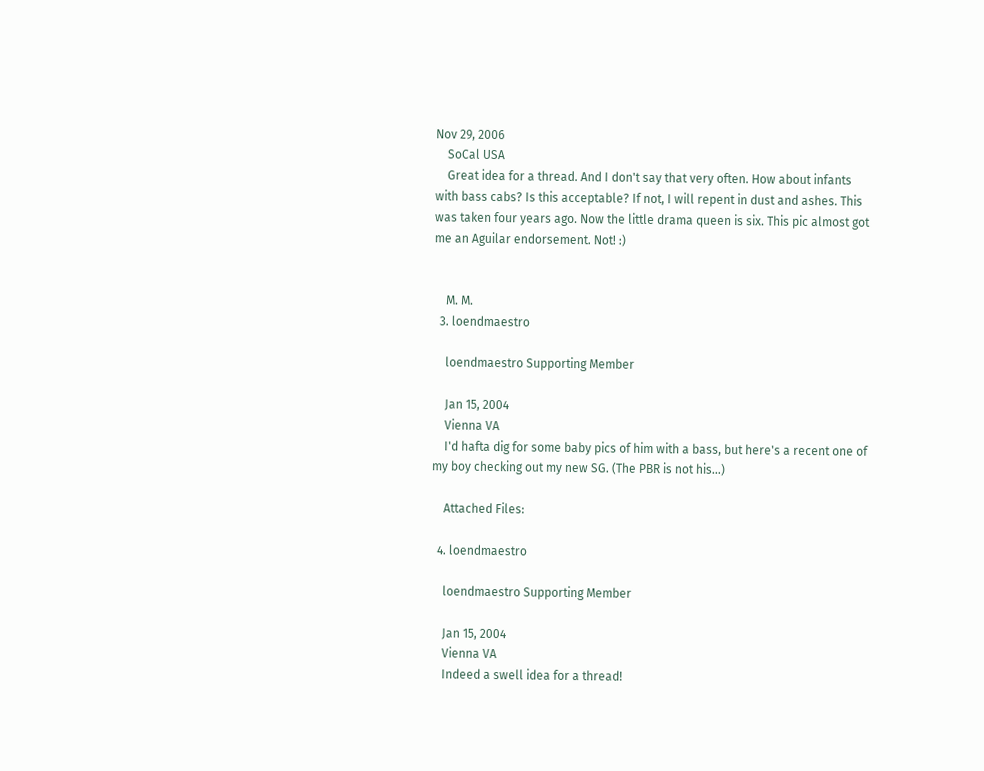Nov 29, 2006
    SoCal USA
    Great idea for a thread. And I don't say that very often. How about infants with bass cabs? Is this acceptable? If not, I will repent in dust and ashes. This was taken four years ago. Now the little drama queen is six. This pic almost got me an Aguilar endorsement. Not! :)


    M. M.
  3. loendmaestro

    loendmaestro Supporting Member

    Jan 15, 2004
    Vienna VA
    I'd hafta dig for some baby pics of him with a bass, but here's a recent one of my boy checking out my new SG. (The PBR is not his...)

    Attached Files:

  4. loendmaestro

    loendmaestro Supporting Member

    Jan 15, 2004
    Vienna VA
    Indeed a swell idea for a thread!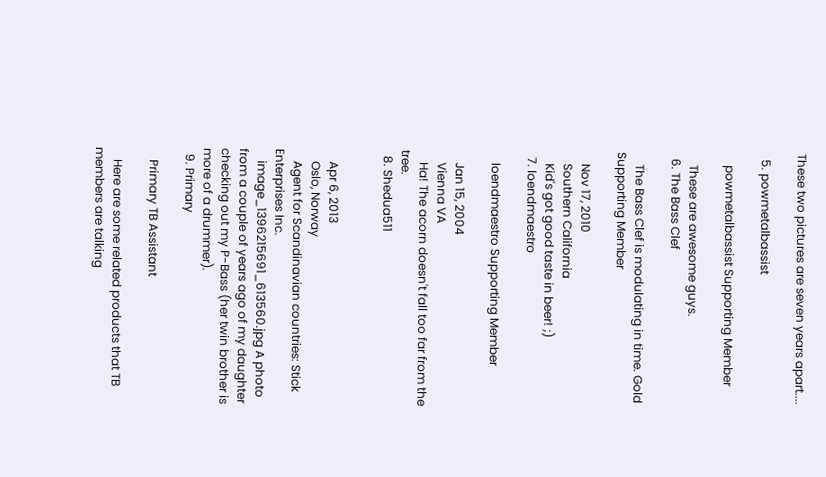These two pictures are seven years apart....

  5. powmetalbassist

    powmetalbassist Supporting Member

    These are awesome guys.
  6. The Bass Clef

    The Bass Clef is modulating in time. Gold Supporting Member

    Nov 17, 2010
    Southern California
    Kid's got good taste in beer! ;)
  7. loendmaestro

    loendmaestro Supporting Member

    Jan 15, 2004
    Vienna VA
    Ha! The acorn doesn't fall too far from the tree.
  8. Shedua511


    Apr 6, 2013
    Oslo, Norway
    Agent for Scandinavian countries: Stick Enterprises Inc.
    image_1396215691_613560.jpg A photo from a couple of years ago of my daughter checking out my P-Bass (her twin brother is more of a drummer).
  9. Primary

    Primary TB Assistant

    Here are some related products that TB members are talking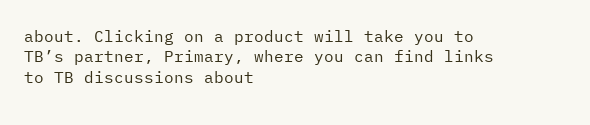about. Clicking on a product will take you to TB’s partner, Primary, where you can find links to TB discussions about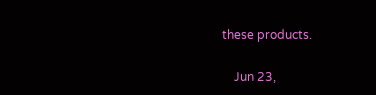these products.

    Jun 23,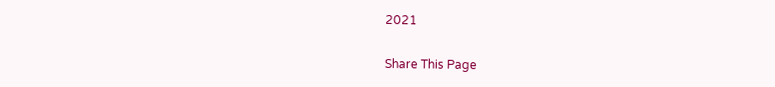2021

Share This Page